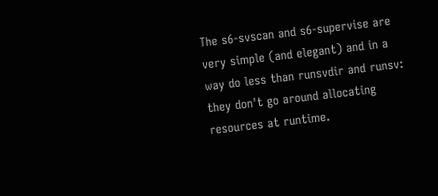The s6-svscan and s6-supervise are very simple (and elegant) and in a way do less than runsvdir and runsv: they don't go around allocating resources at runtime.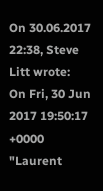On 30.06.2017 22:38, Steve Litt wrote:
On Fri, 30 Jun 2017 19:50:17 +0000
"Laurent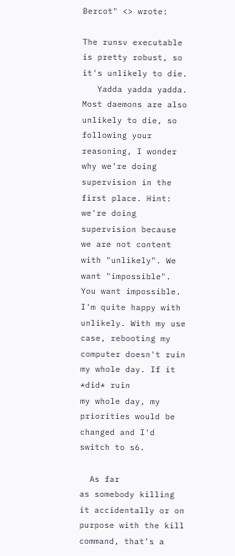Bercot" <> wrote:

The runsv executable is pretty robust, so it's unlikely to die.
   Yadda yadda yadda. Most daemons are also unlikely to die, so
following your reasoning, I wonder why we're doing supervision in the
first place. Hint: we're doing supervision because we are not content
with "unlikely". We want "impossible".
You want impossible. I'm quite happy with unlikely. With my use
case, rebooting my computer doesn't ruin my whole day. If it *did* ruin
my whole day, my priorities would be changed and I'd switch to s6.

  As far
as somebody killing it accidentally or on purpose with the kill
command, that's a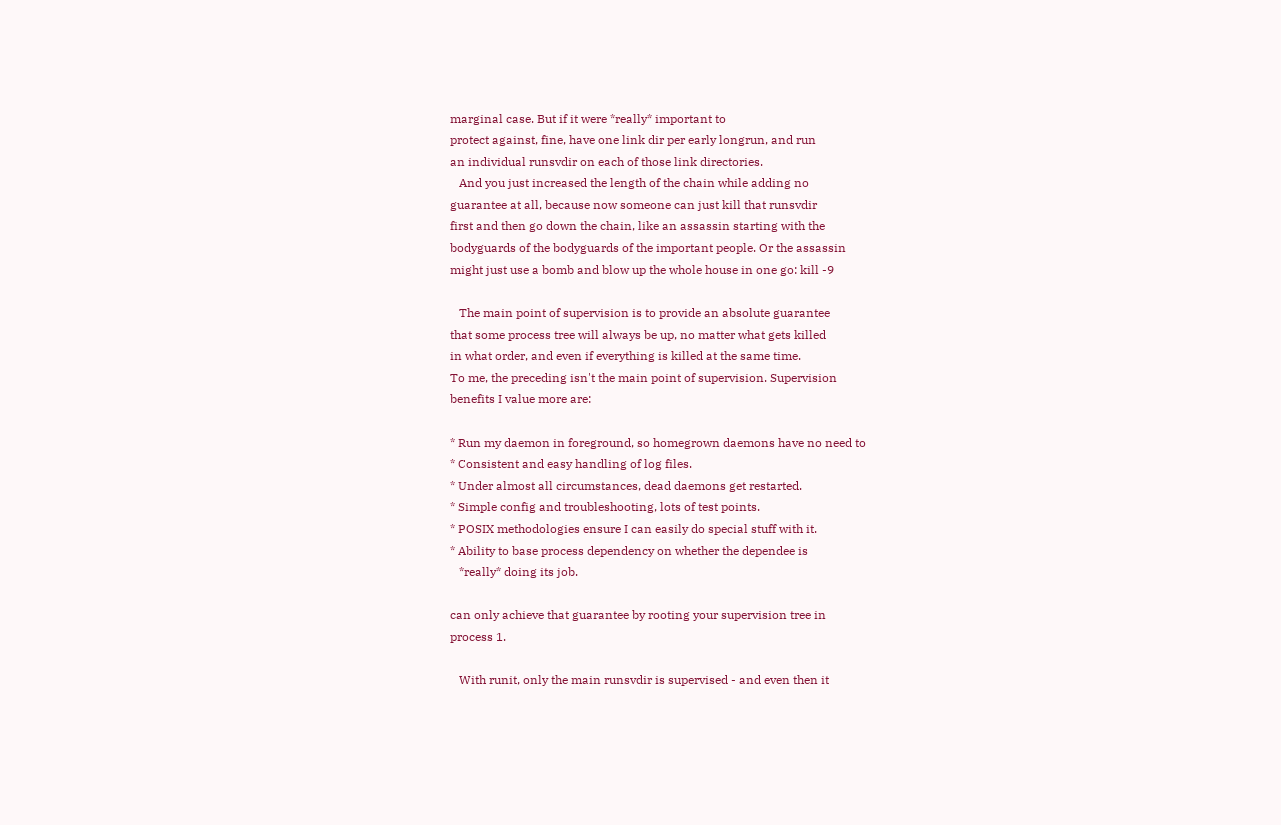marginal case. But if it were *really* important to
protect against, fine, have one link dir per early longrun, and run
an individual runsvdir on each of those link directories.
   And you just increased the length of the chain while adding no
guarantee at all, because now someone can just kill that runsvdir
first and then go down the chain, like an assassin starting with the
bodyguards of the bodyguards of the important people. Or the assassin
might just use a bomb and blow up the whole house in one go: kill -9

   The main point of supervision is to provide an absolute guarantee
that some process tree will always be up, no matter what gets killed
in what order, and even if everything is killed at the same time.
To me, the preceding isn't the main point of supervision. Supervision
benefits I value more are:

* Run my daemon in foreground, so homegrown daemons have no need to
* Consistent and easy handling of log files.
* Under almost all circumstances, dead daemons get restarted.
* Simple config and troubleshooting, lots of test points.
* POSIX methodologies ensure I can easily do special stuff with it.
* Ability to base process dependency on whether the dependee is
   *really* doing its job.

can only achieve that guarantee by rooting your supervision tree in
process 1.

   With runit, only the main runsvdir is supervised - and even then it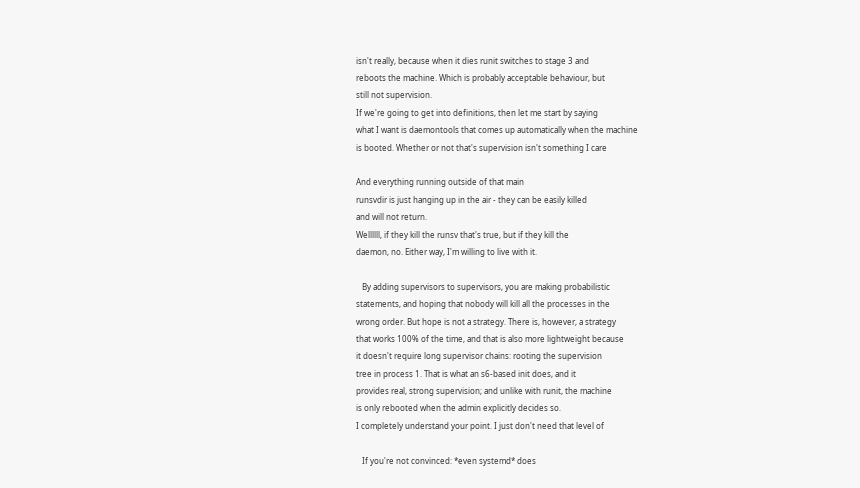isn't really, because when it dies runit switches to stage 3 and
reboots the machine. Which is probably acceptable behaviour, but
still not supervision.
If we're going to get into definitions, then let me start by saying
what I want is daemontools that comes up automatically when the machine
is booted. Whether or not that's supervision isn't something I care

And everything running outside of that main
runsvdir is just hanging up in the air - they can be easily killed
and will not return.
Wellllll, if they kill the runsv that's true, but if they kill the
daemon, no. Either way, I'm willing to live with it.

   By adding supervisors to supervisors, you are making probabilistic
statements, and hoping that nobody will kill all the processes in the
wrong order. But hope is not a strategy. There is, however, a strategy
that works 100% of the time, and that is also more lightweight because
it doesn't require long supervisor chains: rooting the supervision
tree in process 1. That is what an s6-based init does, and it
provides real, strong supervision; and unlike with runit, the machine
is only rebooted when the admin explicitly decides so.
I completely understand your point. I just don't need that level of

   If you're not convinced: *even systemd* does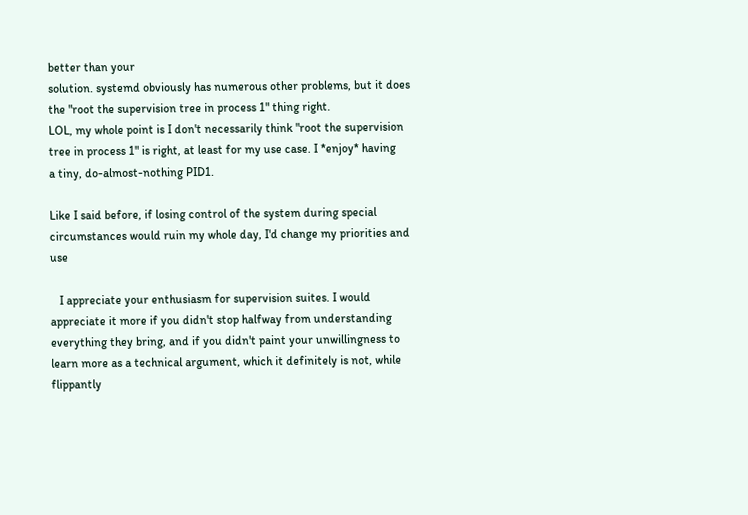better than your
solution. systemd obviously has numerous other problems, but it does
the "root the supervision tree in process 1" thing right.
LOL, my whole point is I don't necessarily think "root the supervision
tree in process 1" is right, at least for my use case. I *enjoy* having
a tiny, do-almost-nothing PID1.

Like I said before, if losing control of the system during special
circumstances would ruin my whole day, I'd change my priorities and use

   I appreciate your enthusiasm for supervision suites. I would
appreciate it more if you didn't stop halfway from understanding
everything they bring, and if you didn't paint your unwillingness to
learn more as a technical argument, which it definitely is not, while
flippantly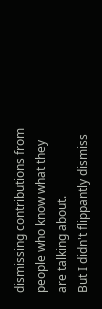dismissing contributions from people who know what they
are talking about.
But I didn't flippantly dismiss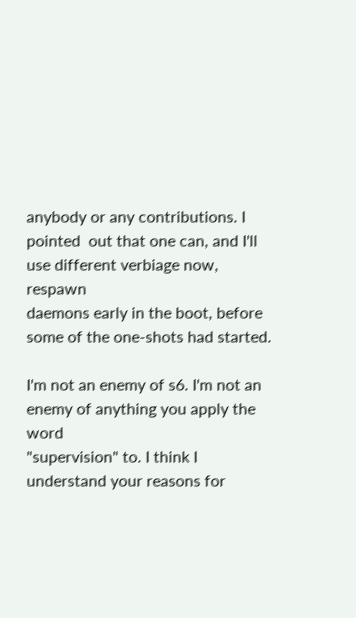anybody or any contributions. I
pointed  out that one can, and I'll use different verbiage now, respawn
daemons early in the boot, before some of the one-shots had started.

I'm not an enemy of s6. I'm not an enemy of anything you apply the word
"supervision" to. I think I understand your reasons for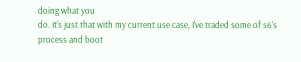doing what you
do. It's just that with my current use case, I've traded some of s6's
process and boot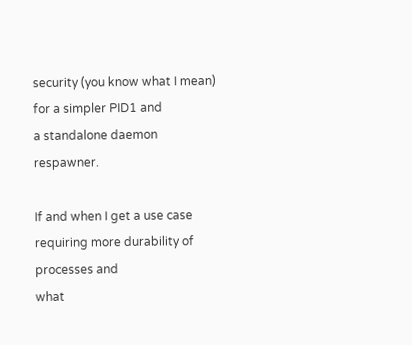security (you know what I mean) for a simpler PID1 and
a standalone daemon respawner.

If and when I get a use case requiring more durability of processes and
what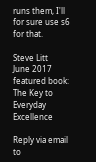runs them, I'll for sure use s6 for that.

Steve Litt
June 2017 featured book: The Key to Everyday Excellence

Reply via email to